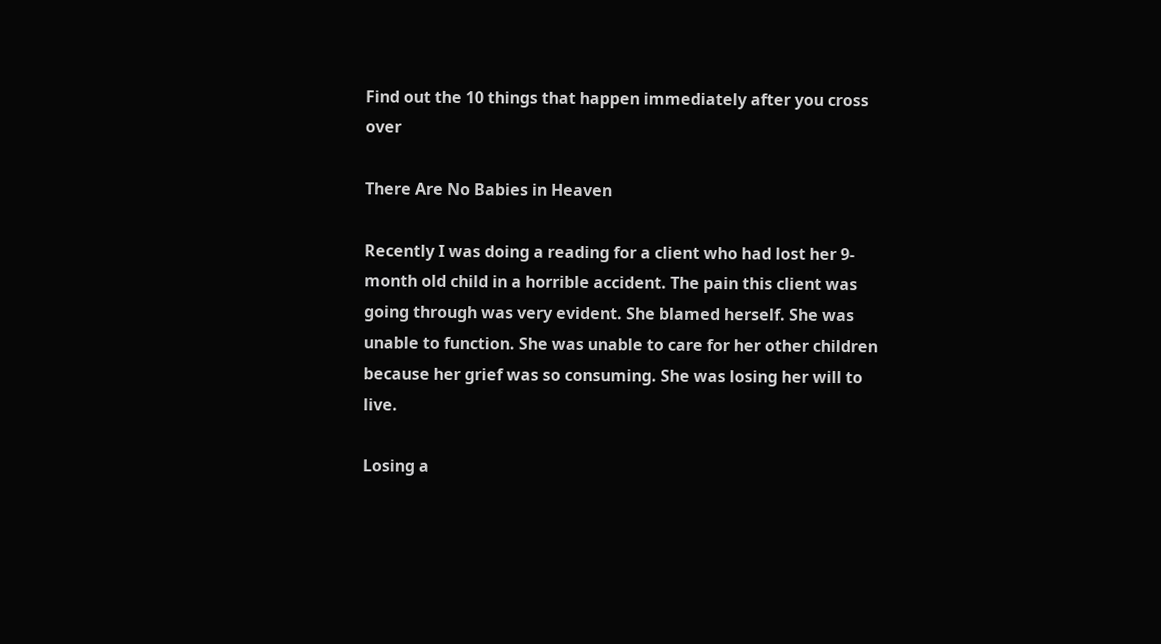Find out the 10 things that happen immediately after you cross over

There Are No Babies in Heaven

Recently I was doing a reading for a client who had lost her 9-month old child in a horrible accident. The pain this client was going through was very evident. She blamed herself. She was unable to function. She was unable to care for her other children because her grief was so consuming. She was losing her will to live.

Losing a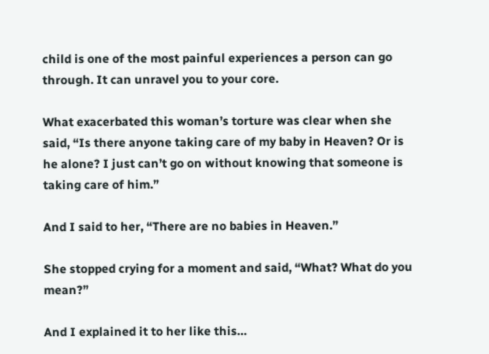child is one of the most painful experiences a person can go through. It can unravel you to your core.

What exacerbated this woman’s torture was clear when she said, “Is there anyone taking care of my baby in Heaven? Or is he alone? I just can’t go on without knowing that someone is taking care of him.”

And I said to her, “There are no babies in Heaven.”

She stopped crying for a moment and said, “What? What do you mean?”

And I explained it to her like this…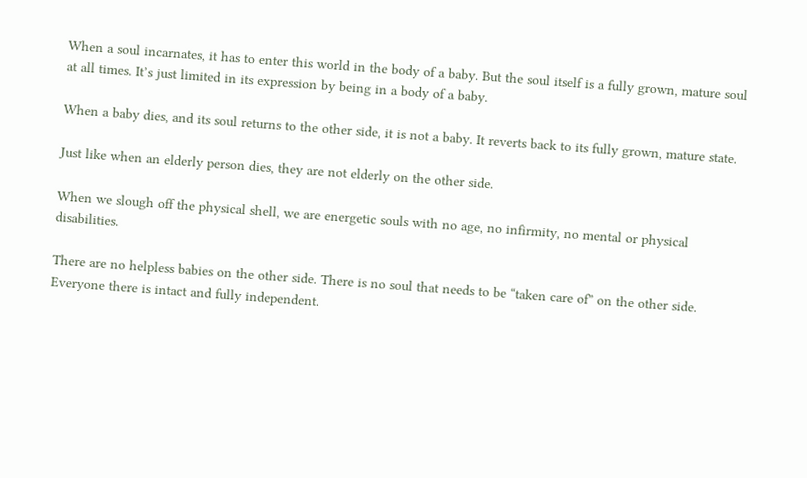When a soul incarnates, it has to enter this world in the body of a baby. But the soul itself is a fully grown, mature soul at all times. It’s just limited in its expression by being in a body of a baby.

When a baby dies, and its soul returns to the other side, it is not a baby. It reverts back to its fully grown, mature state.

Just like when an elderly person dies, they are not elderly on the other side.

When we slough off the physical shell, we are energetic souls with no age, no infirmity, no mental or physical disabilities.

There are no helpless babies on the other side. There is no soul that needs to be “taken care of” on the other side. Everyone there is intact and fully independent.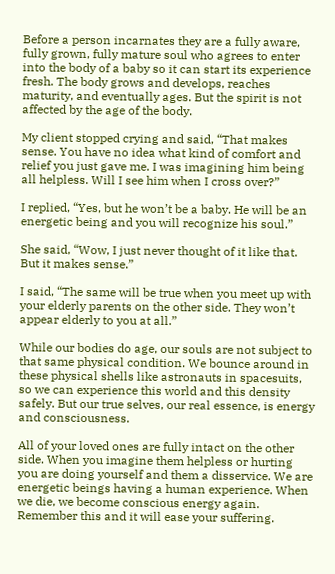Before a person incarnates they are a fully aware, fully grown, fully mature soul who agrees to enter into the body of a baby so it can start its experience fresh. The body grows and develops, reaches maturity, and eventually ages. But the spirit is not affected by the age of the body.

My client stopped crying and said, “That makes sense. You have no idea what kind of comfort and relief you just gave me. I was imagining him being all helpless. Will I see him when I cross over?”

I replied, “Yes, but he won’t be a baby. He will be an energetic being and you will recognize his soul.”

She said, “Wow, I just never thought of it like that. But it makes sense.”

I said, “The same will be true when you meet up with your elderly parents on the other side. They won’t appear elderly to you at all.”

While our bodies do age, our souls are not subject to that same physical condition. We bounce around in these physical shells like astronauts in spacesuits, so we can experience this world and this density safely. But our true selves, our real essence, is energy and consciousness.

All of your loved ones are fully intact on the other side. When you imagine them helpless or hurting you are doing yourself and them a disservice. We are energetic beings having a human experience. When we die, we become conscious energy again. Remember this and it will ease your suffering.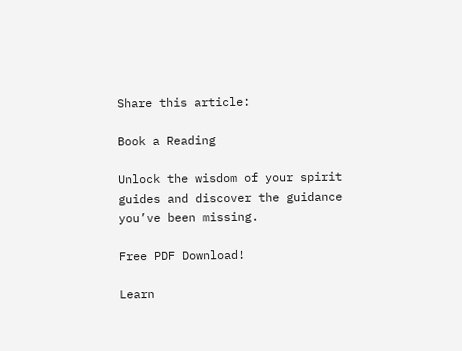Share this article:

Book a Reading

Unlock the wisdom of your spirit guides and discover the guidance you’ve been missing.

Free PDF Download!

Learn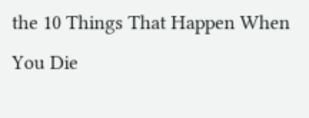the 10 Things That Happen When You Die